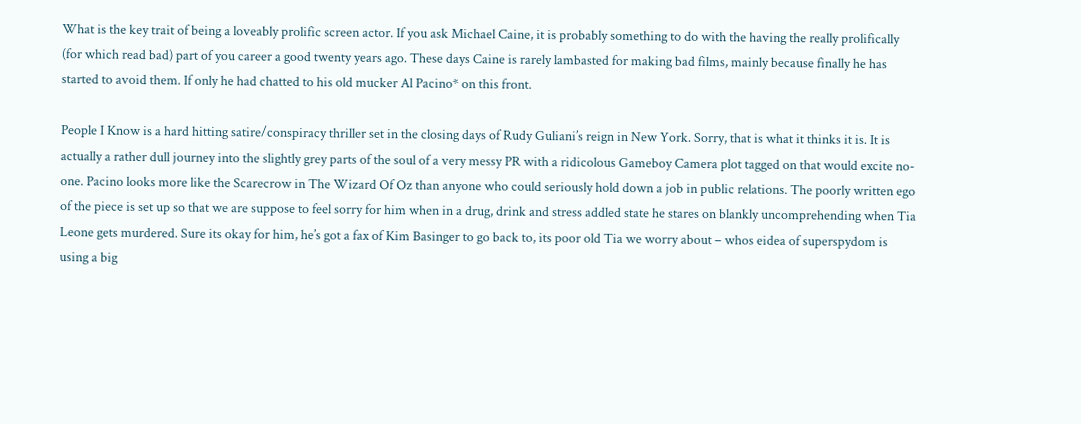What is the key trait of being a loveably prolific screen actor. If you ask Michael Caine, it is probably something to do with the having the really prolifically (for which read bad) part of you career a good twenty years ago. These days Caine is rarely lambasted for making bad films, mainly because finally he has started to avoid them. If only he had chatted to his old mucker Al Pacino* on this front.

People I Know is a hard hitting satire/conspiracy thriller set in the closing days of Rudy Guliani’s reign in New York. Sorry, that is what it thinks it is. It is actually a rather dull journey into the slightly grey parts of the soul of a very messy PR with a ridicolous Gameboy Camera plot tagged on that would excite no-one. Pacino looks more like the Scarecrow in The Wizard Of Oz than anyone who could seriously hold down a job in public relations. The poorly written ego of the piece is set up so that we are suppose to feel sorry for him when in a drug, drink and stress addled state he stares on blankly uncomprehending when Tia Leone gets murdered. Sure its okay for him, he’s got a fax of Kim Basinger to go back to, its poor old Tia we worry about – whos eidea of superspydom is using a big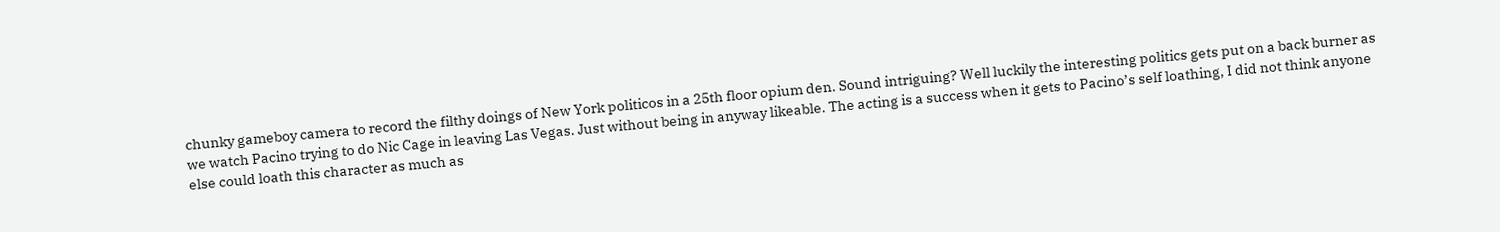chunky gameboy camera to record the filthy doings of New York politicos in a 25th floor opium den. Sound intriguing? Well luckily the interesting politics gets put on a back burner as we watch Pacino trying to do Nic Cage in leaving Las Vegas. Just without being in anyway likeable. The acting is a success when it gets to Pacino’s self loathing, I did not think anyone else could loath this character as much as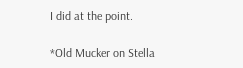I did at the point.

*Old Mucker on Stella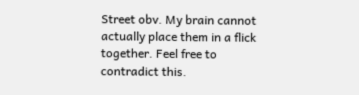Street obv. My brain cannot actually place them in a flick together. Feel free to contradict this.